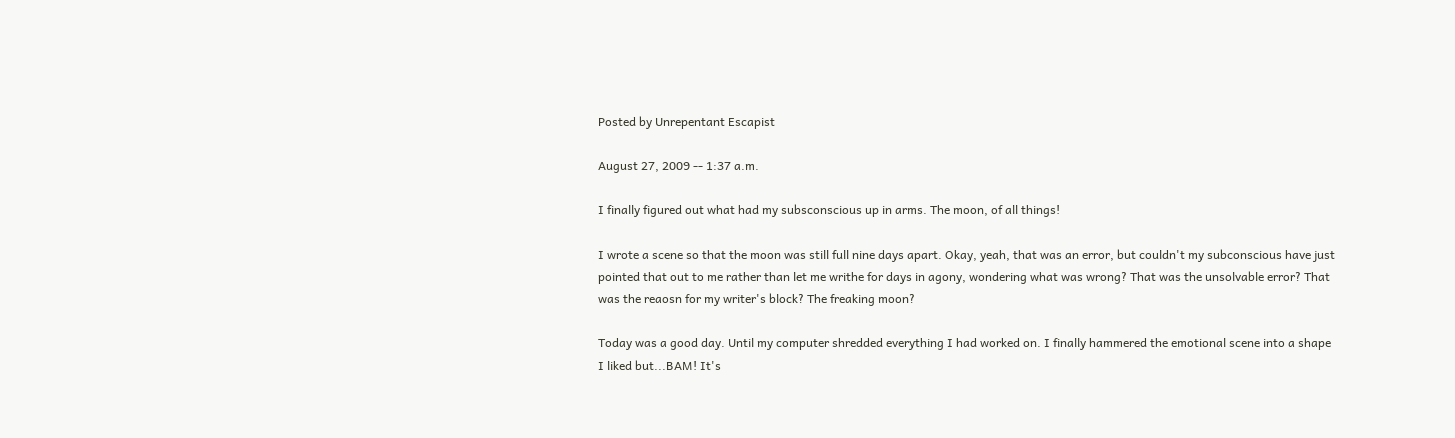Posted by Unrepentant Escapist

August 27, 2009 -- 1:37 a.m.

I finally figured out what had my subsconscious up in arms. The moon, of all things!

I wrote a scene so that the moon was still full nine days apart. Okay, yeah, that was an error, but couldn't my subconscious have just pointed that out to me rather than let me writhe for days in agony, wondering what was wrong? That was the unsolvable error? That was the reaosn for my writer's block? The freaking moon?

Today was a good day. Until my computer shredded everything I had worked on. I finally hammered the emotional scene into a shape I liked but...BAM! It's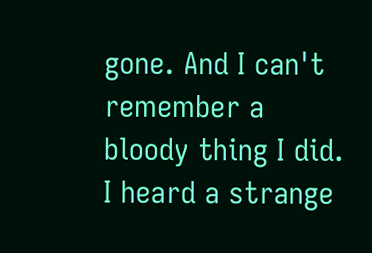gone. And I can't remember a bloody thing I did. I heard a strange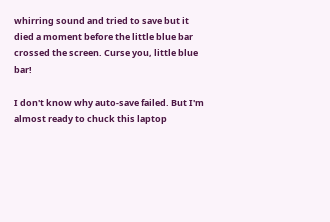whirring sound and tried to save but it died a moment before the little blue bar crossed the screen. Curse you, little blue bar!

I don't know why auto-save failed. But I'm almost ready to chuck this laptop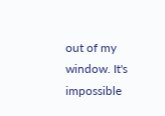out of my window. It's impossible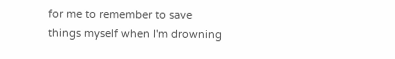for me to remember to save things myself when I'm drowning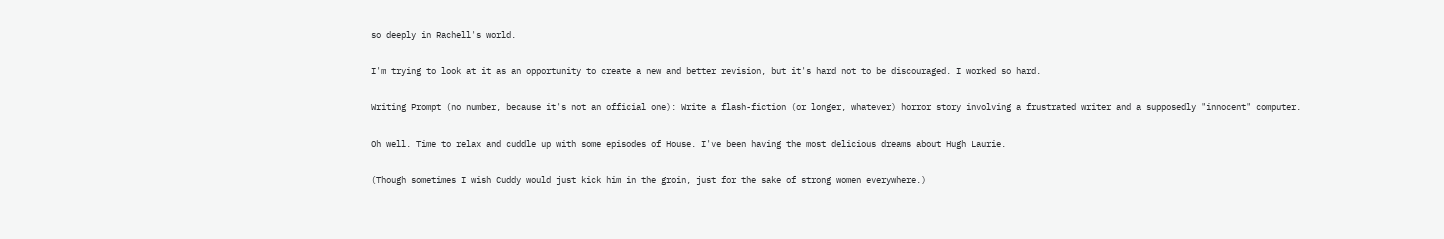so deeply in Rachell's world.

I'm trying to look at it as an opportunity to create a new and better revision, but it's hard not to be discouraged. I worked so hard.

Writing Prompt (no number, because it's not an official one): Write a flash-fiction (or longer, whatever) horror story involving a frustrated writer and a supposedly "innocent" computer.

Oh well. Time to relax and cuddle up with some episodes of House. I've been having the most delicious dreams about Hugh Laurie.

(Though sometimes I wish Cuddy would just kick him in the groin, just for the sake of strong women everywhere.)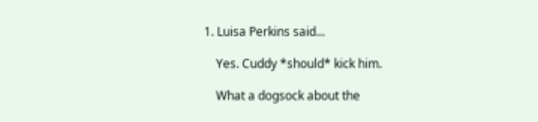1. Luisa Perkins said...

    Yes. Cuddy *should* kick him.

    What a dogsock about the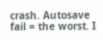crash. Autosave fail = the worst. I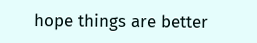hope things are better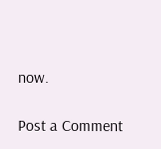now.

Post a Comment